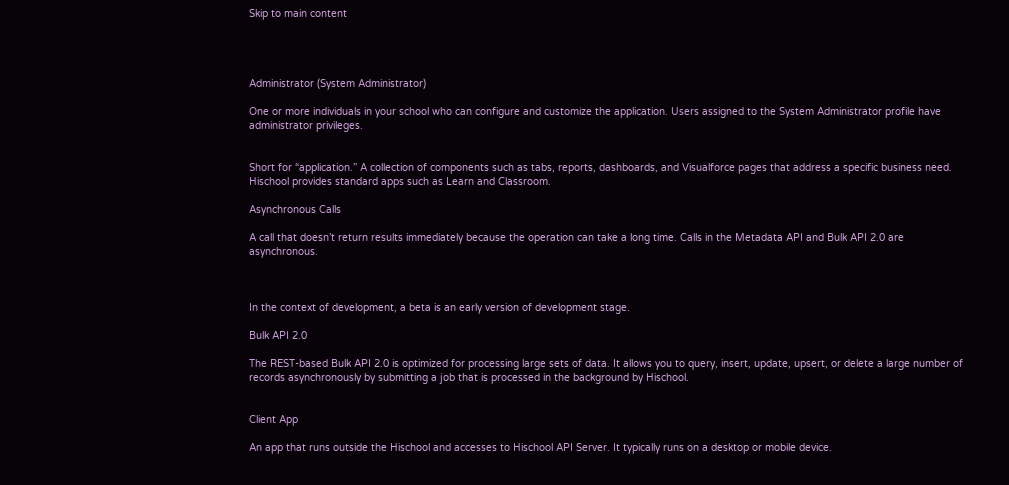Skip to main content




Administrator (System Administrator)

One or more individuals in your school who can configure and customize the application. Users assigned to the System Administrator profile have administrator privileges.


Short for “application.” A collection of components such as tabs, reports, dashboards, and Visualforce pages that address a specific business need. Hischool provides standard apps such as Learn and Classroom.

Asynchronous Calls

A call that doesn’t return results immediately because the operation can take a long time. Calls in the Metadata API and Bulk API 2.0 are asynchronous.



In the context of development, a beta is an early version of development stage.

Bulk API 2.0

The REST-based Bulk API 2.0 is optimized for processing large sets of data. It allows you to query, insert, update, upsert, or delete a large number of records asynchronously by submitting a job that is processed in the background by Hischool.


Client App

An app that runs outside the Hischool and accesses to Hischool API Server. It typically runs on a desktop or mobile device.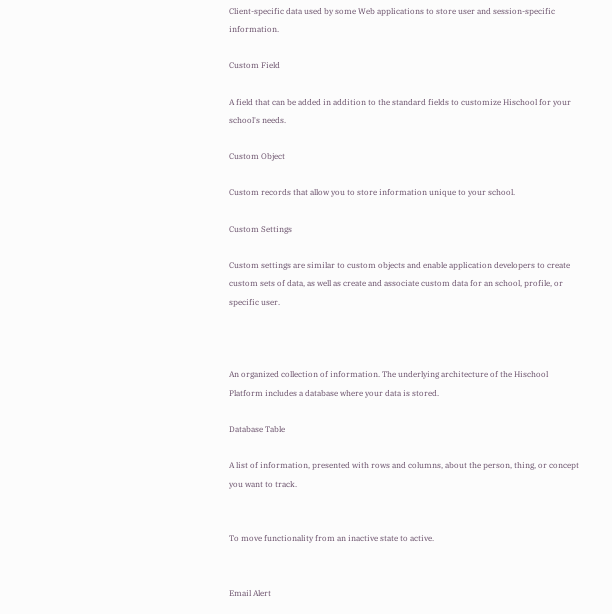Client-specific data used by some Web applications to store user and session-specific information.

Custom Field

A field that can be added in addition to the standard fields to customize Hischool for your school's needs.

Custom Object

Custom records that allow you to store information unique to your school.

Custom Settings

Custom settings are similar to custom objects and enable application developers to create custom sets of data, as well as create and associate custom data for an school, profile, or specific user.



An organized collection of information. The underlying architecture of the Hischool Platform includes a database where your data is stored.

Database Table

A list of information, presented with rows and columns, about the person, thing, or concept you want to track.


To move functionality from an inactive state to active.


Email Alert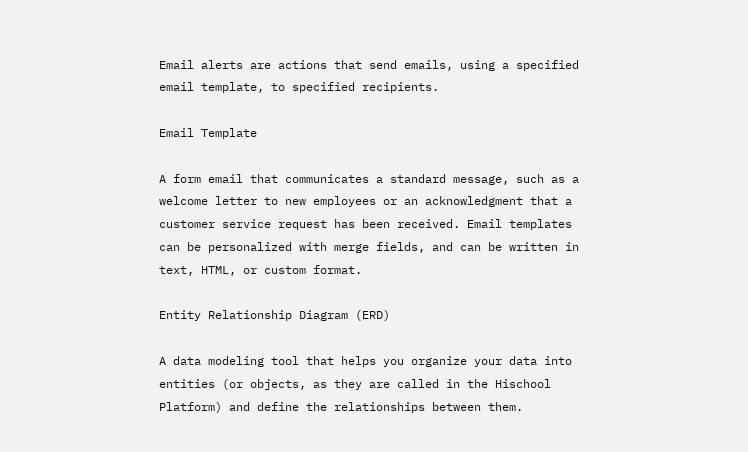Email alerts are actions that send emails, using a specified email template, to specified recipients.

Email Template

A form email that communicates a standard message, such as a welcome letter to new employees or an acknowledgment that a customer service request has been received. Email templates can be personalized with merge fields, and can be written in text, HTML, or custom format.

Entity Relationship Diagram (ERD)

A data modeling tool that helps you organize your data into entities (or objects, as they are called in the Hischool Platform) and define the relationships between them.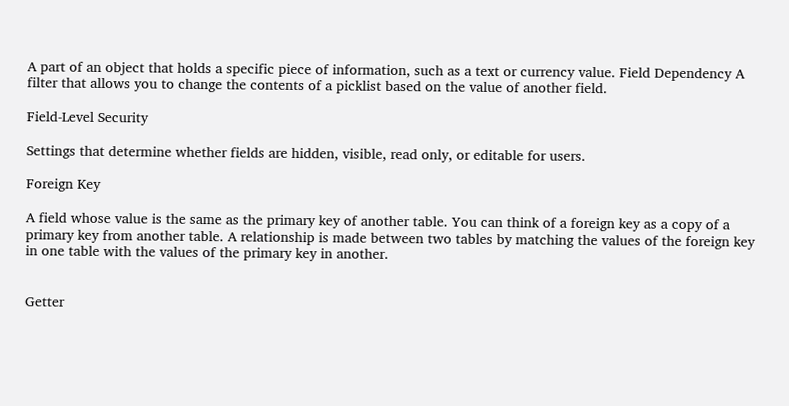A part of an object that holds a specific piece of information, such as a text or currency value. Field Dependency A filter that allows you to change the contents of a picklist based on the value of another field.

Field-Level Security

Settings that determine whether fields are hidden, visible, read only, or editable for users.

Foreign Key

A field whose value is the same as the primary key of another table. You can think of a foreign key as a copy of a primary key from another table. A relationship is made between two tables by matching the values of the foreign key in one table with the values of the primary key in another.


Getter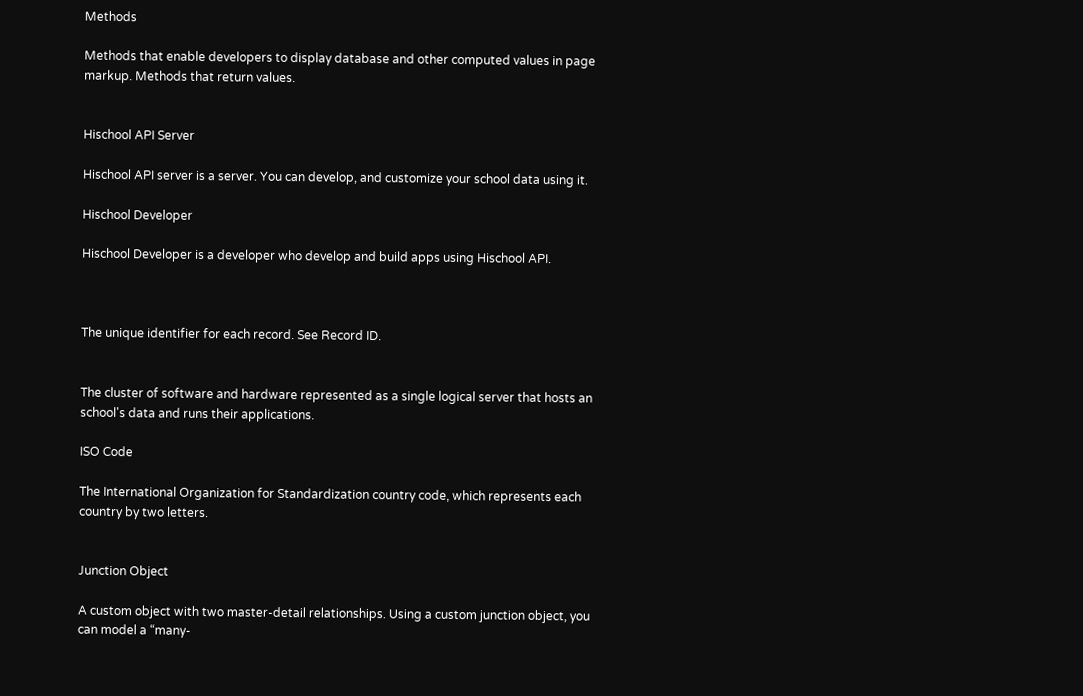Methods

Methods that enable developers to display database and other computed values in page markup. Methods that return values.


Hischool API Server

Hischool API server is a server. You can develop, and customize your school data using it.

Hischool Developer

Hischool Developer is a developer who develop and build apps using Hischool API.



The unique identifier for each record. See Record ID.


The cluster of software and hardware represented as a single logical server that hosts an school's data and runs their applications.

ISO Code

The International Organization for Standardization country code, which represents each country by two letters.


Junction Object

A custom object with two master-detail relationships. Using a custom junction object, you can model a “many-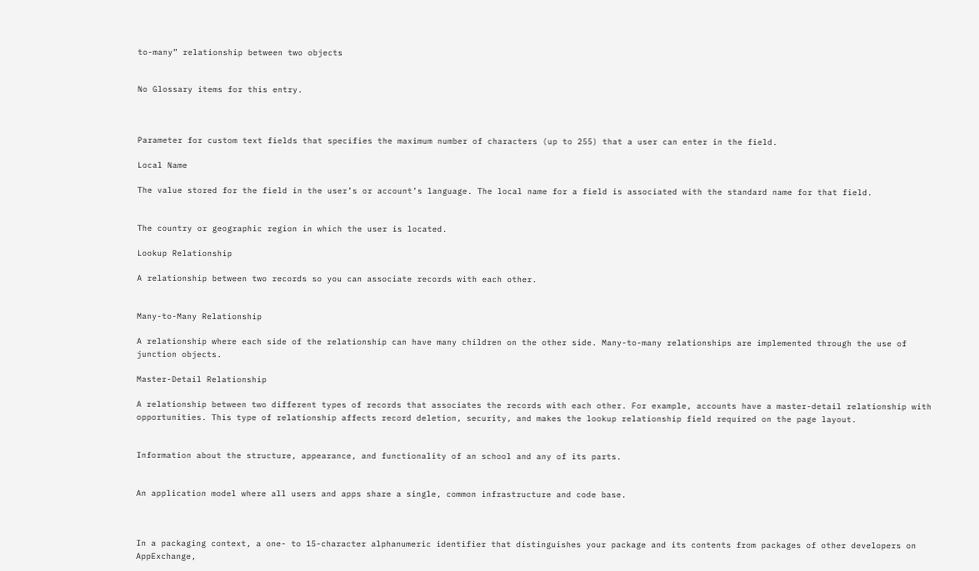to-many” relationship between two objects


No Glossary items for this entry.



Parameter for custom text fields that specifies the maximum number of characters (up to 255) that a user can enter in the field.

Local Name

The value stored for the field in the user’s or account’s language. The local name for a field is associated with the standard name for that field.


The country or geographic region in which the user is located.

Lookup Relationship

A relationship between two records so you can associate records with each other.


Many-to-Many Relationship

A relationship where each side of the relationship can have many children on the other side. Many-to-many relationships are implemented through the use of junction objects.

Master-Detail Relationship

A relationship between two different types of records that associates the records with each other. For example, accounts have a master-detail relationship with opportunities. This type of relationship affects record deletion, security, and makes the lookup relationship field required on the page layout.


Information about the structure, appearance, and functionality of an school and any of its parts.


An application model where all users and apps share a single, common infrastructure and code base.



In a packaging context, a one- to 15-character alphanumeric identifier that distinguishes your package and its contents from packages of other developers on AppExchange,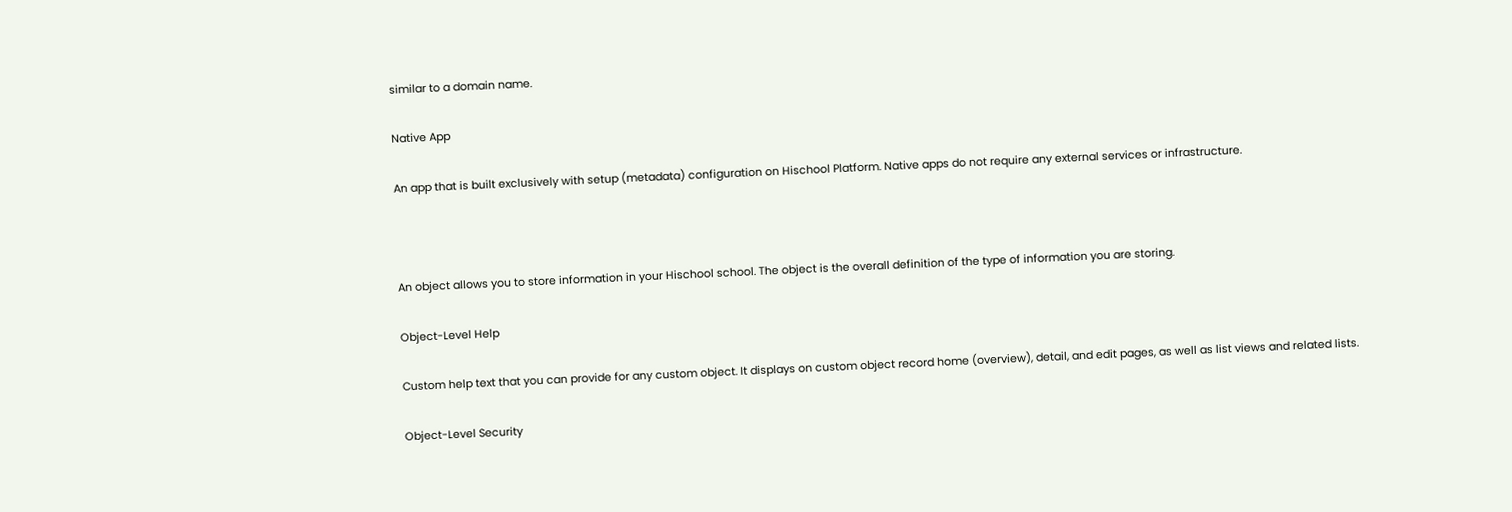similar to a domain name.

Native App

An app that is built exclusively with setup (metadata) configuration on Hischool Platform. Native apps do not require any external services or infrastructure.



An object allows you to store information in your Hischool school. The object is the overall definition of the type of information you are storing.

Object-Level Help

Custom help text that you can provide for any custom object. It displays on custom object record home (overview), detail, and edit pages, as well as list views and related lists.

Object-Level Security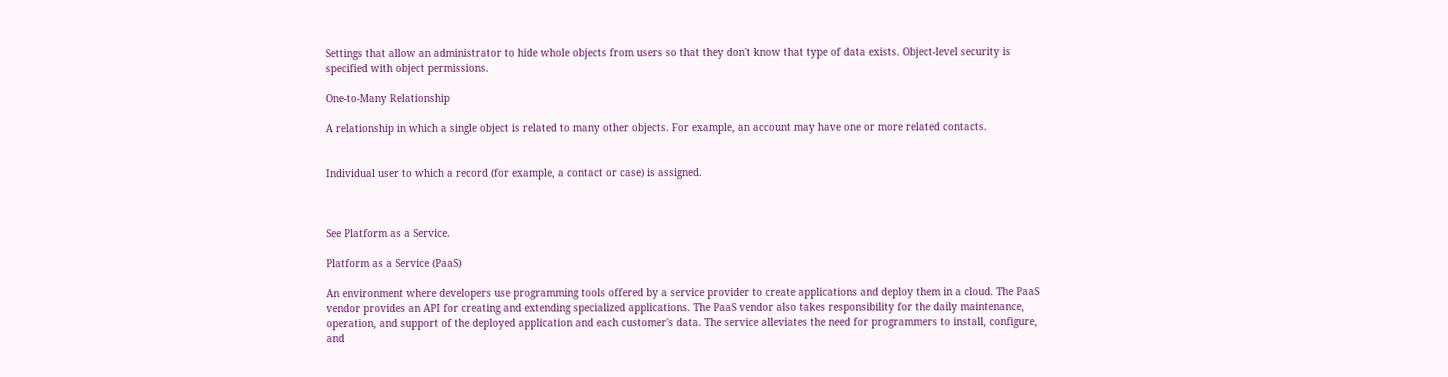Settings that allow an administrator to hide whole objects from users so that they don't know that type of data exists. Object-level security is specified with object permissions.

One-to-Many Relationship

A relationship in which a single object is related to many other objects. For example, an account may have one or more related contacts.


Individual user to which a record (for example, a contact or case) is assigned.



See Platform as a Service.

Platform as a Service (PaaS)

An environment where developers use programming tools offered by a service provider to create applications and deploy them in a cloud. The PaaS vendor provides an API for creating and extending specialized applications. The PaaS vendor also takes responsibility for the daily maintenance, operation, and support of the deployed application and each customer's data. The service alleviates the need for programmers to install, configure, and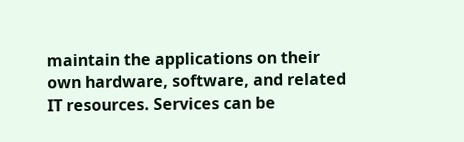maintain the applications on their own hardware, software, and related IT resources. Services can be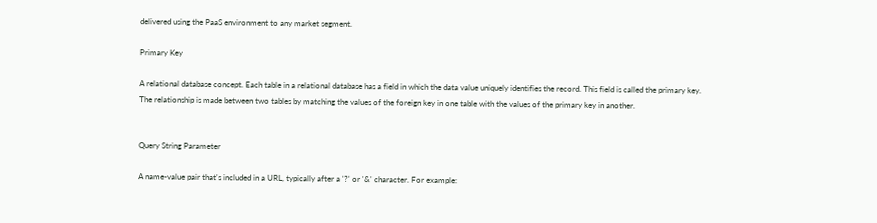delivered using the PaaS environment to any market segment.

Primary Key

A relational database concept. Each table in a relational database has a field in which the data value uniquely identifies the record. This field is called the primary key. The relationship is made between two tables by matching the values of the foreign key in one table with the values of the primary key in another.


Query String Parameter

A name-value pair that's included in a URL, typically after a '?' or '&' character. For example: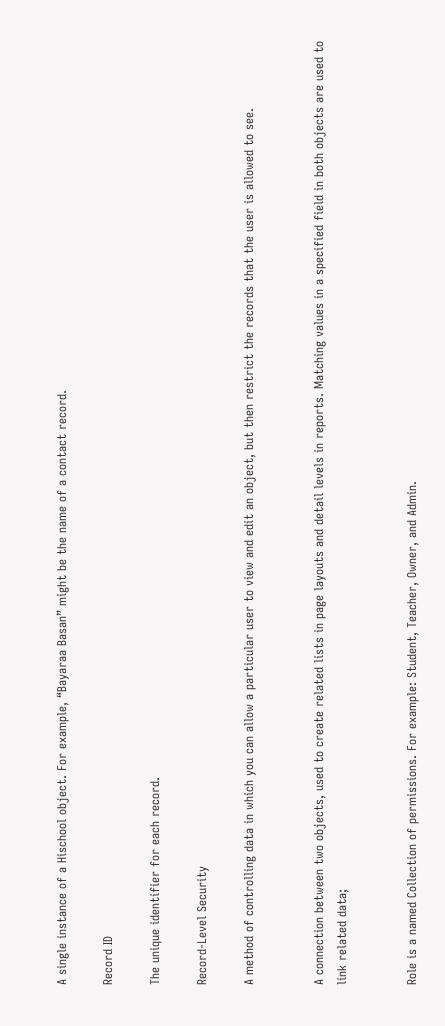A single instance of a Hischool object. For example, “Bayaraa Basan” might be the name of a contact record.

Record ID

The unique identifier for each record.

Record-Level Security

A method of controlling data in which you can allow a particular user to view and edit an object, but then restrict the records that the user is allowed to see.


A connection between two objects, used to create related lists in page layouts and detail levels in reports. Matching values in a specified field in both objects are used to link related data;


Role is a named Collection of permissions. For example: Student, Teacher, Owner, and Admin.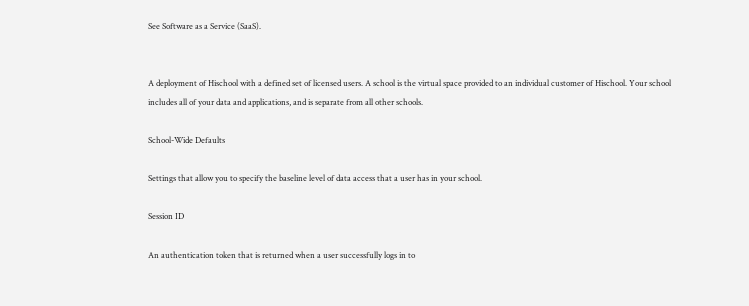See Software as a Service (SaaS).


A deployment of Hischool with a defined set of licensed users. A school is the virtual space provided to an individual customer of Hischool. Your school includes all of your data and applications, and is separate from all other schools.

School-Wide Defaults

Settings that allow you to specify the baseline level of data access that a user has in your school.

Session ID

An authentication token that is returned when a user successfully logs in to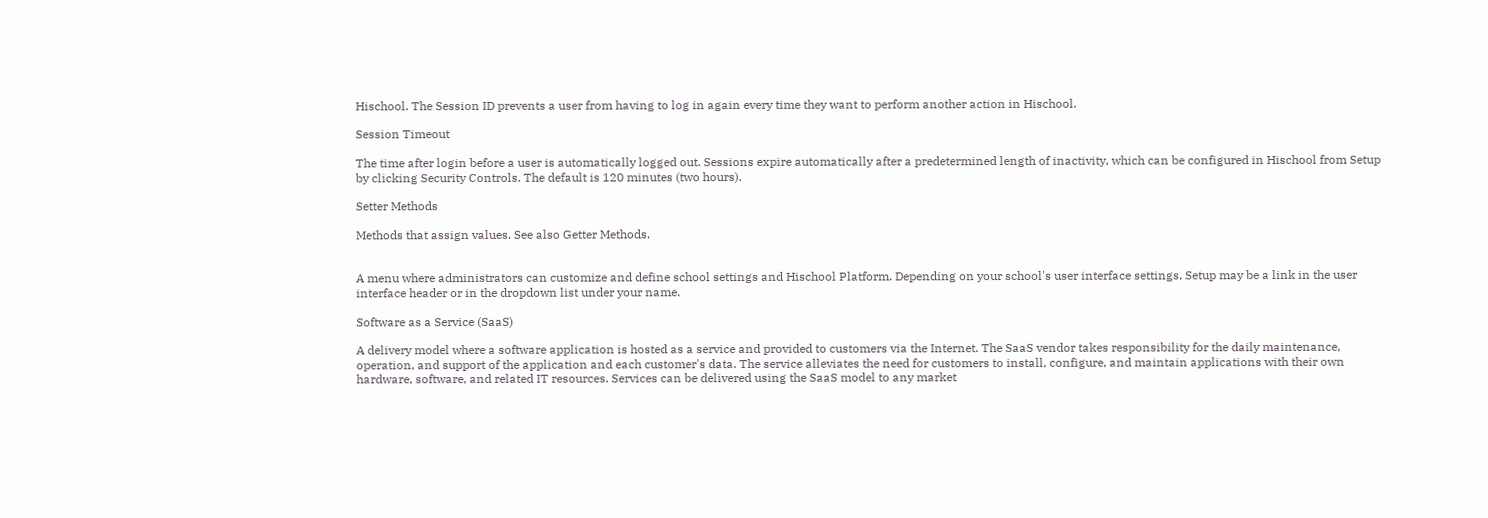Hischool. The Session ID prevents a user from having to log in again every time they want to perform another action in Hischool.

Session Timeout

The time after login before a user is automatically logged out. Sessions expire automatically after a predetermined length of inactivity, which can be configured in Hischool from Setup by clicking Security Controls. The default is 120 minutes (two hours).

Setter Methods

Methods that assign values. See also Getter Methods.


A menu where administrators can customize and define school settings and Hischool Platform. Depending on your school's user interface settings, Setup may be a link in the user interface header or in the dropdown list under your name.

Software as a Service (SaaS)

A delivery model where a software application is hosted as a service and provided to customers via the Internet. The SaaS vendor takes responsibility for the daily maintenance, operation, and support of the application and each customer's data. The service alleviates the need for customers to install, configure, and maintain applications with their own hardware, software, and related IT resources. Services can be delivered using the SaaS model to any market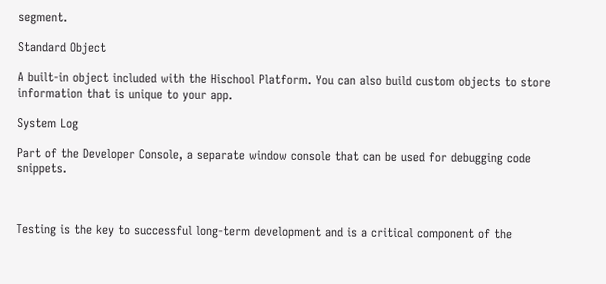segment.

Standard Object

A built-in object included with the Hischool Platform. You can also build custom objects to store information that is unique to your app.

System Log

Part of the Developer Console, a separate window console that can be used for debugging code snippets.



Testing is the key to successful long-term development and is a critical component of the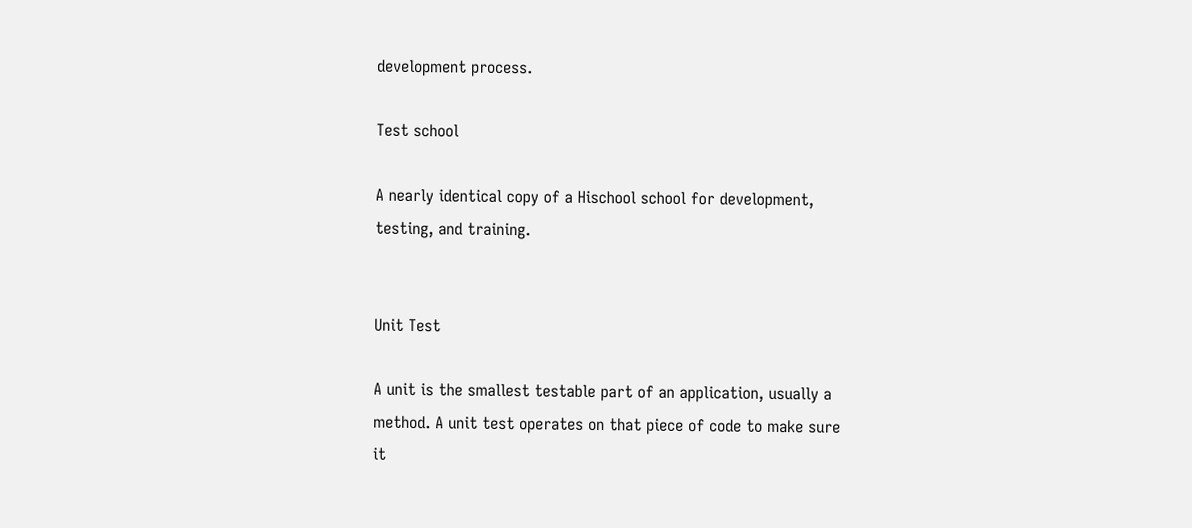development process.

Test school

A nearly identical copy of a Hischool school for development, testing, and training.


Unit Test

A unit is the smallest testable part of an application, usually a method. A unit test operates on that piece of code to make sure it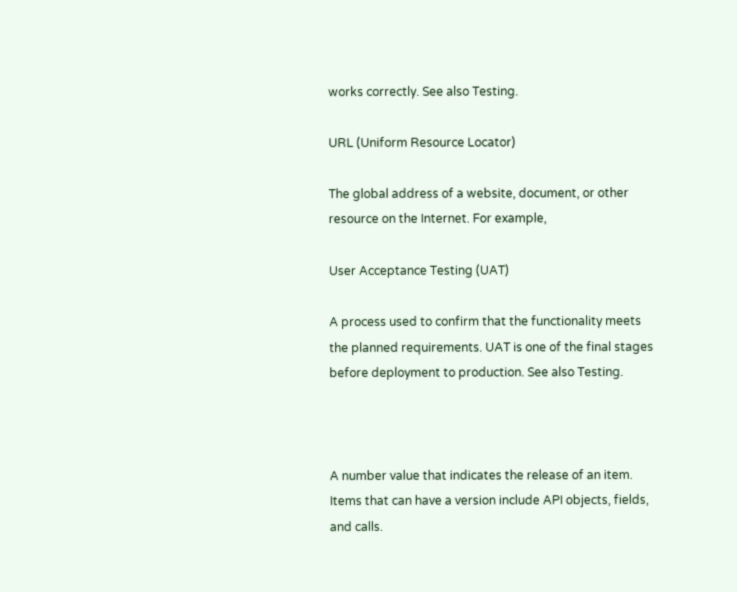works correctly. See also Testing.

URL (Uniform Resource Locator)

The global address of a website, document, or other resource on the Internet. For example,

User Acceptance Testing (UAT)

A process used to confirm that the functionality meets the planned requirements. UAT is one of the final stages before deployment to production. See also Testing.



A number value that indicates the release of an item. Items that can have a version include API objects, fields, and calls.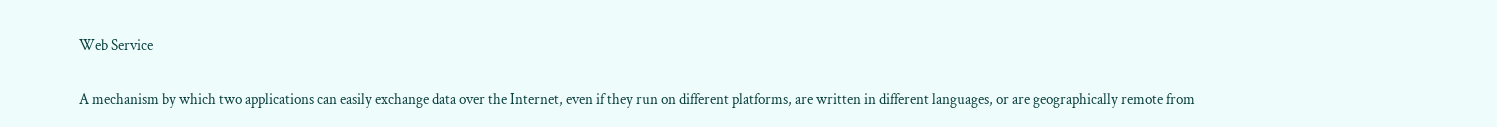Web Service

A mechanism by which two applications can easily exchange data over the Internet, even if they run on different platforms, are written in different languages, or are geographically remote from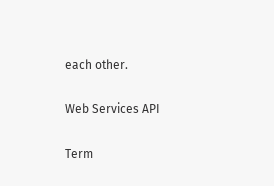each other.

Web Services API

Term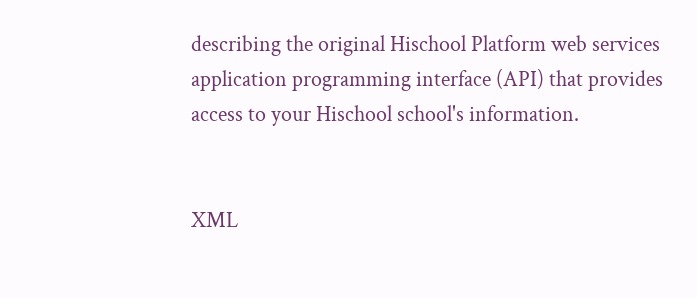describing the original Hischool Platform web services application programming interface (API) that provides access to your Hischool school's information.


XML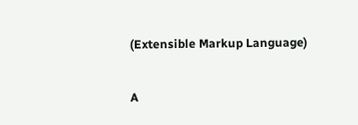(Extensible Markup Language)

A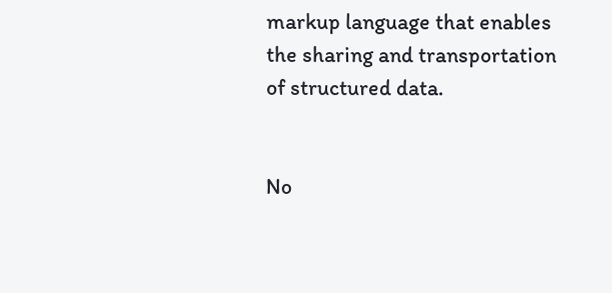markup language that enables the sharing and transportation of structured data.


No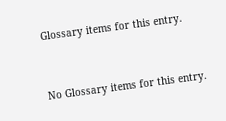Glossary items for this entry.


No Glossary items for this entry.